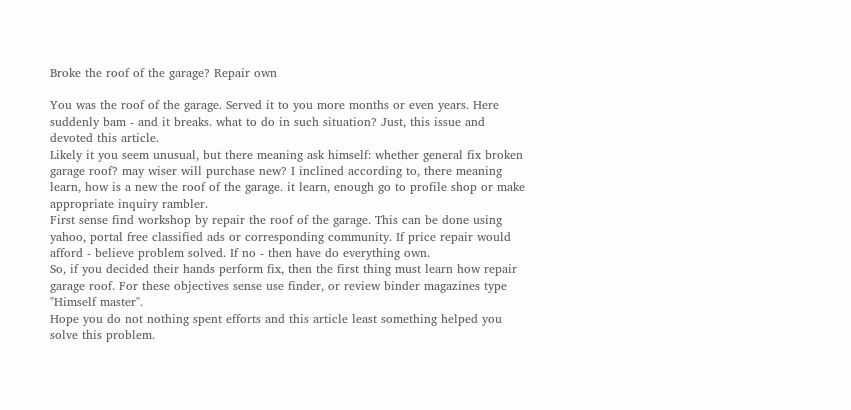Broke the roof of the garage? Repair own

You was the roof of the garage. Served it to you more months or even years. Here suddenly bam - and it breaks. what to do in such situation? Just, this issue and devoted this article.
Likely it you seem unusual, but there meaning ask himself: whether general fix broken garage roof? may wiser will purchase new? I inclined according to, there meaning learn, how is a new the roof of the garage. it learn, enough go to profile shop or make appropriate inquiry rambler.
First sense find workshop by repair the roof of the garage. This can be done using yahoo, portal free classified ads or corresponding community. If price repair would afford - believe problem solved. If no - then have do everything own.
So, if you decided their hands perform fix, then the first thing must learn how repair garage roof. For these objectives sense use finder, or review binder magazines type "Himself master".
Hope you do not nothing spent efforts and this article least something helped you solve this problem.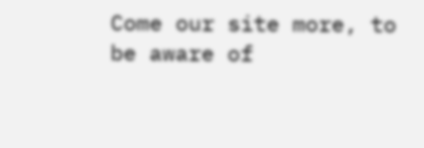Come our site more, to be aware of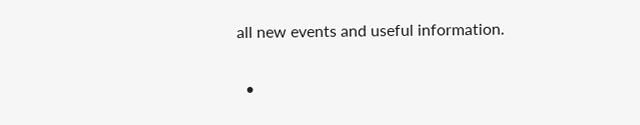all new events and useful information.

  •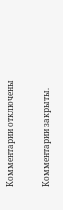Комментарии отключены

Комментарии закрыты.